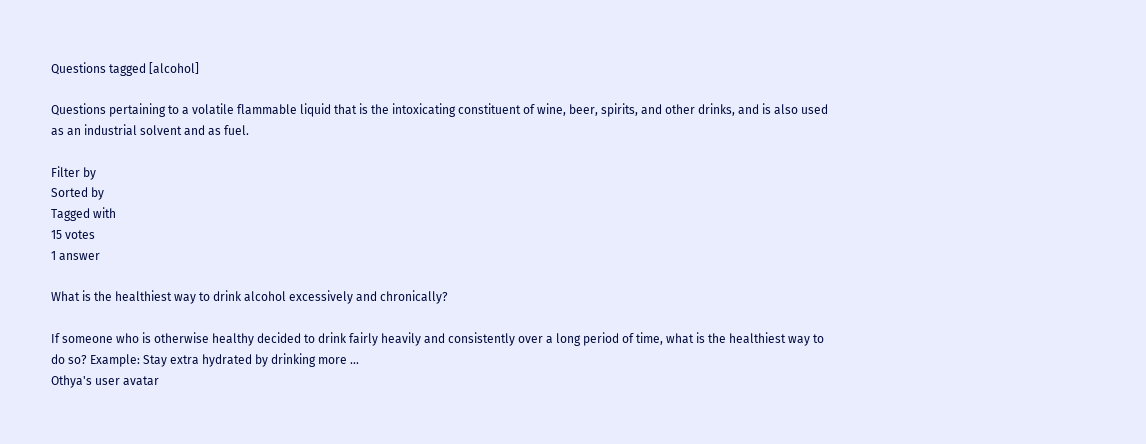Questions tagged [alcohol]

Questions pertaining to a volatile flammable liquid that is the intoxicating constituent of wine, beer, spirits, and other drinks, and is also used as an industrial solvent and as fuel.

Filter by
Sorted by
Tagged with
15 votes
1 answer

What is the healthiest way to drink alcohol excessively and chronically?

If someone who is otherwise healthy decided to drink fairly heavily and consistently over a long period of time, what is the healthiest way to do so? Example: Stay extra hydrated by drinking more ...
Othya's user avatar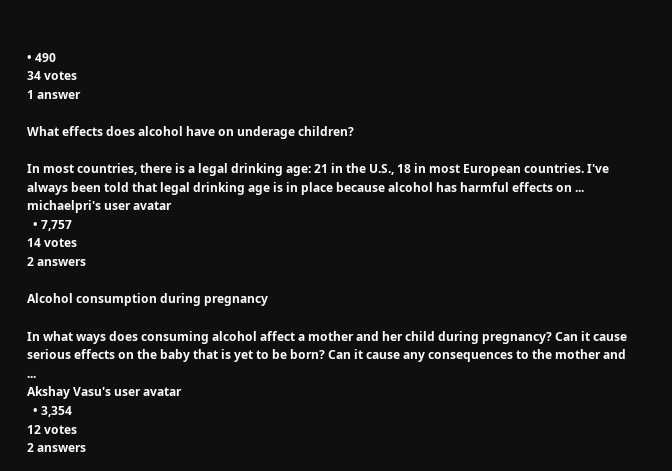• 490
34 votes
1 answer

What effects does alcohol have on underage children?

In most countries, there is a legal drinking age: 21 in the U.S., 18 in most European countries. I've always been told that legal drinking age is in place because alcohol has harmful effects on ...
michaelpri's user avatar
  • 7,757
14 votes
2 answers

Alcohol consumption during pregnancy

In what ways does consuming alcohol affect a mother and her child during pregnancy? Can it cause serious effects on the baby that is yet to be born? Can it cause any consequences to the mother and ...
Akshay Vasu's user avatar
  • 3,354
12 votes
2 answers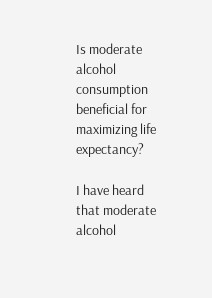Is moderate alcohol consumption beneficial for maximizing life expectancy?

I have heard that moderate alcohol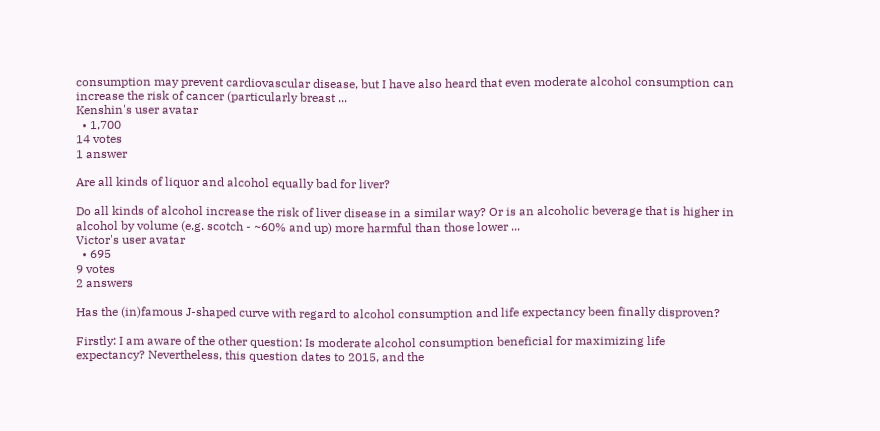consumption may prevent cardiovascular disease, but I have also heard that even moderate alcohol consumption can increase the risk of cancer (particularly breast ...
Kenshin's user avatar
  • 1,700
14 votes
1 answer

Are all kinds of liquor and alcohol equally bad for liver?

Do all kinds of alcohol increase the risk of liver disease in a similar way? Or is an alcoholic beverage that is higher in alcohol by volume (e.g. scotch - ~60% and up) more harmful than those lower ...
Victor's user avatar
  • 695
9 votes
2 answers

Has the (in)famous J-shaped curve with regard to alcohol consumption and life expectancy been finally disproven?

Firstly: I am aware of the other question: Is moderate alcohol consumption beneficial for maximizing life expectancy? Nevertheless, this question dates to 2015, and the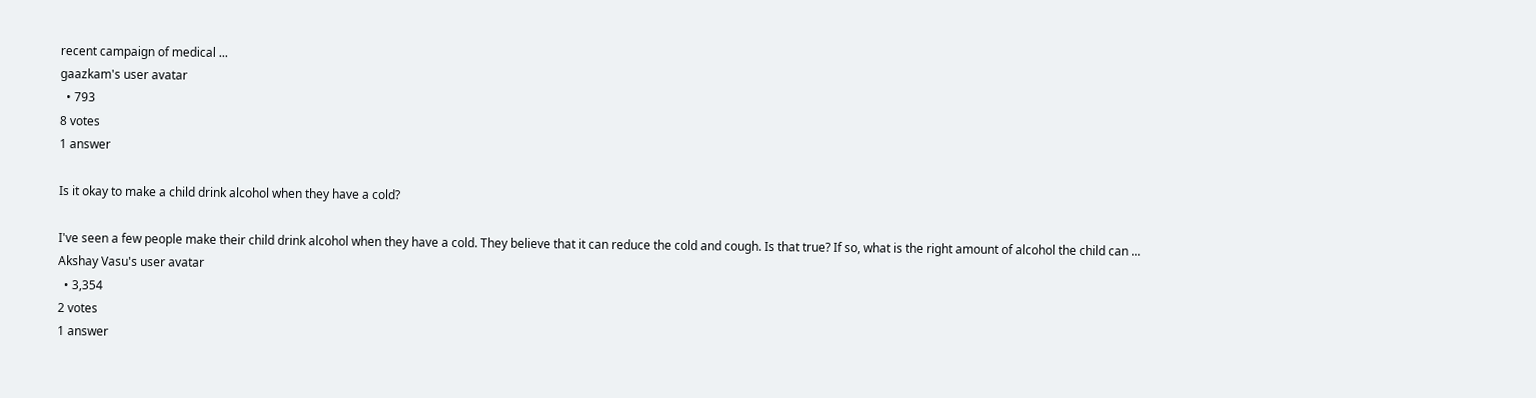recent campaign of medical ...
gaazkam's user avatar
  • 793
8 votes
1 answer

Is it okay to make a child drink alcohol when they have a cold?

I've seen a few people make their child drink alcohol when they have a cold. They believe that it can reduce the cold and cough. Is that true? If so, what is the right amount of alcohol the child can ...
Akshay Vasu's user avatar
  • 3,354
2 votes
1 answer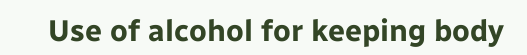Use of alcohol for keeping body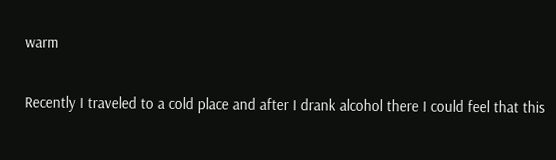warm

Recently I traveled to a cold place and after I drank alcohol there I could feel that this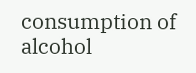consumption of alcohol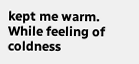kept me warm. While feeling of coldness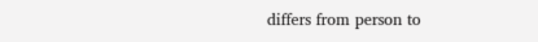differs from person to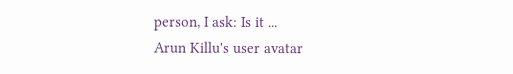person, I ask: Is it ...
Arun Killu's user avatar